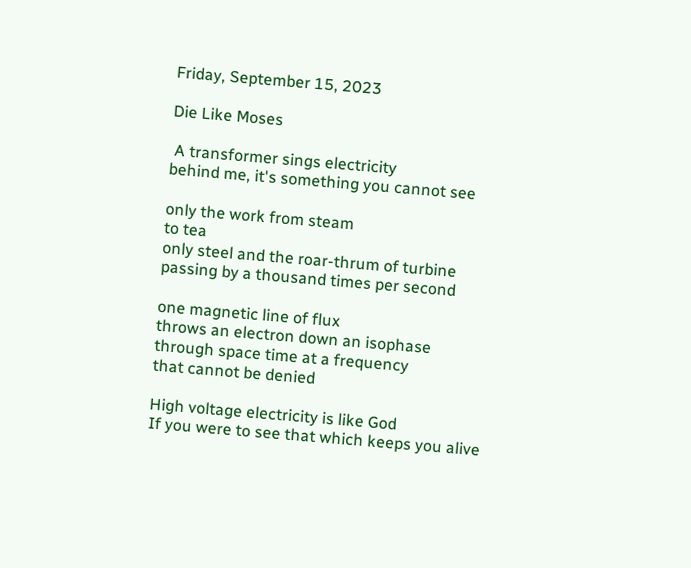Friday, September 15, 2023

Die Like Moses

 A transformer sings electricity
behind me, it's something you cannot see

only the work from steam
to tea
only steel and the roar-thrum of turbine
passing by a thousand times per second

one magnetic line of flux
throws an electron down an isophase
through space time at a frequency
that cannot be denied

High voltage electricity is like God
If you were to see that which keeps you alive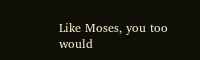Like Moses, you too would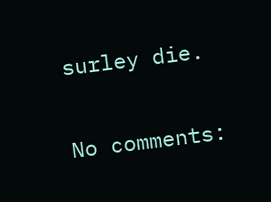surley die.

No comments: